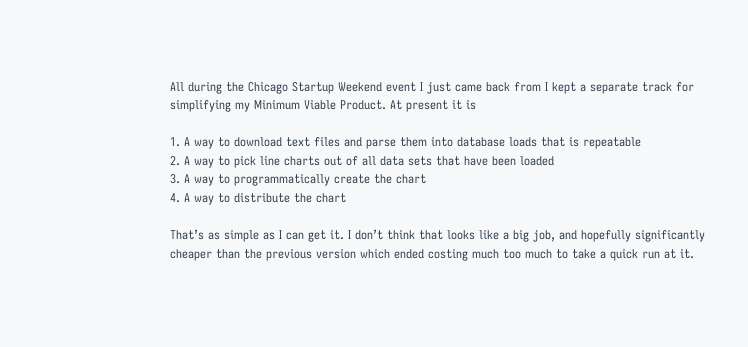All during the Chicago Startup Weekend event I just came back from I kept a separate track for simplifying my Minimum Viable Product. At present it is

1. A way to download text files and parse them into database loads that is repeatable
2. A way to pick line charts out of all data sets that have been loaded
3. A way to programmatically create the chart
4. A way to distribute the chart

That’s as simple as I can get it. I don’t think that looks like a big job, and hopefully significantly cheaper than the previous version which ended costing much too much to take a quick run at it.